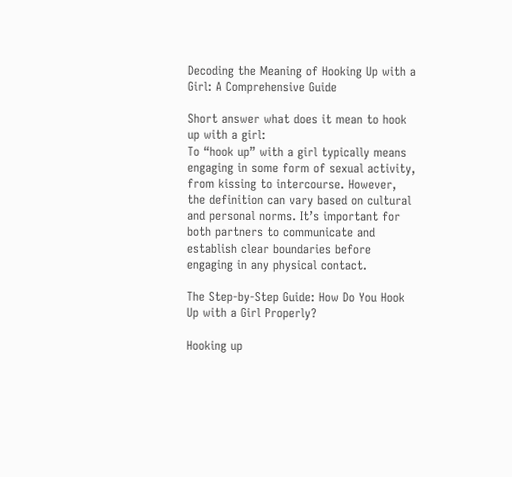Decoding the Meaning of Hooking Up with a Girl: A Comprehensive Guide

Short answer what does it mean to hook up with a girl:
To “hook up” with a girl typically means engaging in some form of sexual activity, from kissing to intercourse. However, the definition can vary based on cultural and personal norms. It’s important for both partners to communicate and establish clear boundaries before engaging in any physical contact.

The Step-by-Step Guide: How Do You Hook Up with a Girl Properly?

Hooking up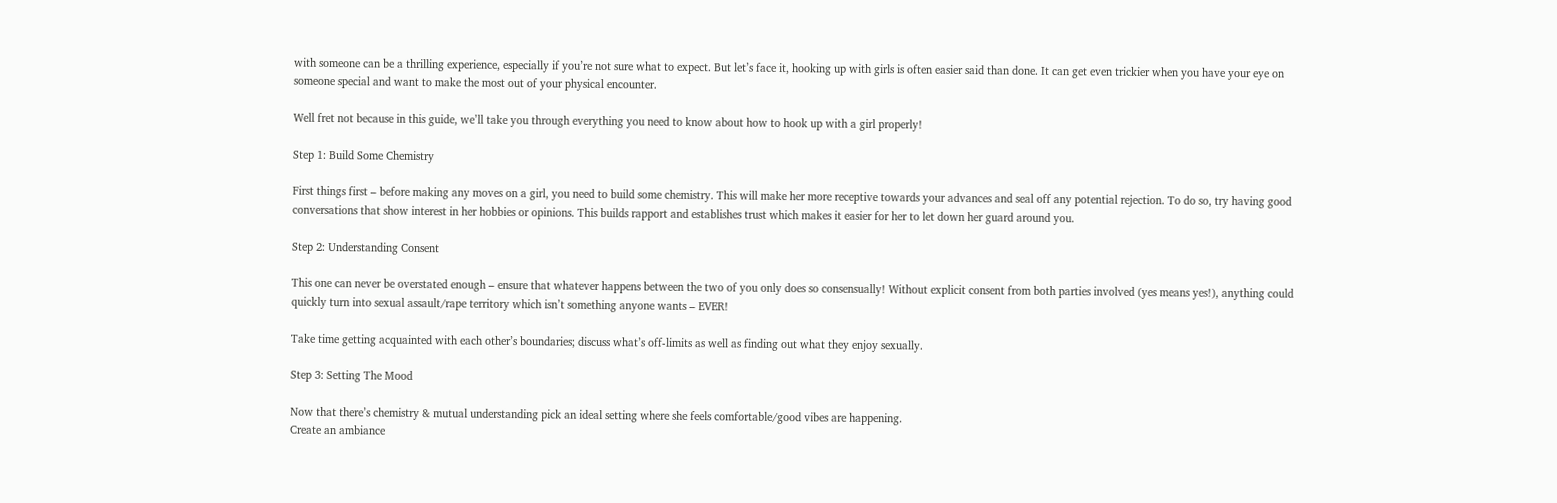with someone can be a thrilling experience, especially if you’re not sure what to expect. But let’s face it, hooking up with girls is often easier said than done. It can get even trickier when you have your eye on someone special and want to make the most out of your physical encounter.

Well fret not because in this guide, we’ll take you through everything you need to know about how to hook up with a girl properly!

Step 1: Build Some Chemistry

First things first – before making any moves on a girl, you need to build some chemistry. This will make her more receptive towards your advances and seal off any potential rejection. To do so, try having good conversations that show interest in her hobbies or opinions. This builds rapport and establishes trust which makes it easier for her to let down her guard around you.

Step 2: Understanding Consent

This one can never be overstated enough – ensure that whatever happens between the two of you only does so consensually! Without explicit consent from both parties involved (yes means yes!), anything could quickly turn into sexual assault/rape territory which isn’t something anyone wants – EVER!

Take time getting acquainted with each other’s boundaries; discuss what’s off-limits as well as finding out what they enjoy sexually.

Step 3: Setting The Mood

Now that there’s chemistry & mutual understanding pick an ideal setting where she feels comfortable/good vibes are happening.
Create an ambiance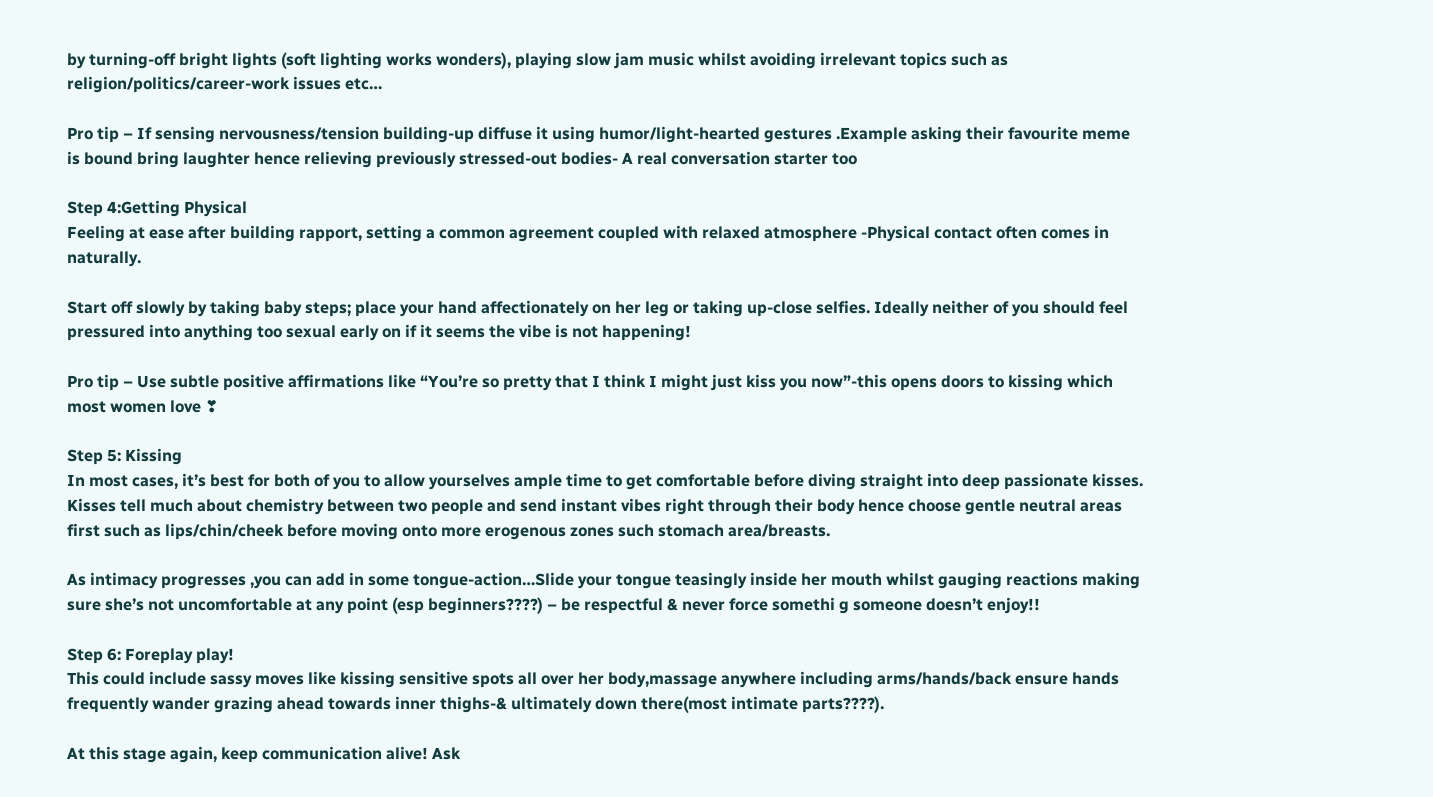by turning-off bright lights (soft lighting works wonders), playing slow jam music whilst avoiding irrelevant topics such as religion/politics/career-work issues etc…

Pro tip – If sensing nervousness/tension building-up diffuse it using humor/light-hearted gestures .Example asking their favourite meme is bound bring laughter hence relieving previously stressed-out bodies- A real conversation starter too

Step 4:Getting Physical
Feeling at ease after building rapport, setting a common agreement coupled with relaxed atmosphere -Physical contact often comes in naturally.

Start off slowly by taking baby steps; place your hand affectionately on her leg or taking up-close selfies. Ideally neither of you should feel pressured into anything too sexual early on if it seems the vibe is not happening!

Pro tip – Use subtle positive affirmations like “You’re so pretty that I think I might just kiss you now”-this opens doors to kissing which most women love ❣

Step 5: Kissing
In most cases, it’s best for both of you to allow yourselves ample time to get comfortable before diving straight into deep passionate kisses.
Kisses tell much about chemistry between two people and send instant vibes right through their body hence choose gentle neutral areas first such as lips/chin/cheek before moving onto more erogenous zones such stomach area/breasts.

As intimacy progresses ,you can add in some tongue-action…Slide your tongue teasingly inside her mouth whilst gauging reactions making sure she’s not uncomfortable at any point (esp beginners????) – be respectful & never force somethi g someone doesn’t enjoy!!

Step 6: Foreplay play!
This could include sassy moves like kissing sensitive spots all over her body,massage anywhere including arms/hands/back ensure hands frequently wander grazing ahead towards inner thighs-& ultimately down there(most intimate parts????).

At this stage again, keep communication alive! Ask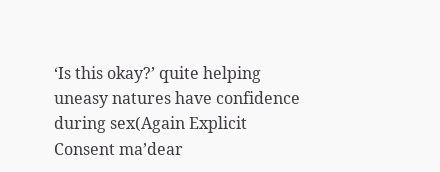‘Is this okay?’ quite helping uneasy natures have confidence during sex(Again Explicit Consent ma’dear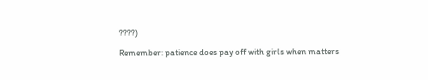????)

Remember: patience does pay off with girls when matters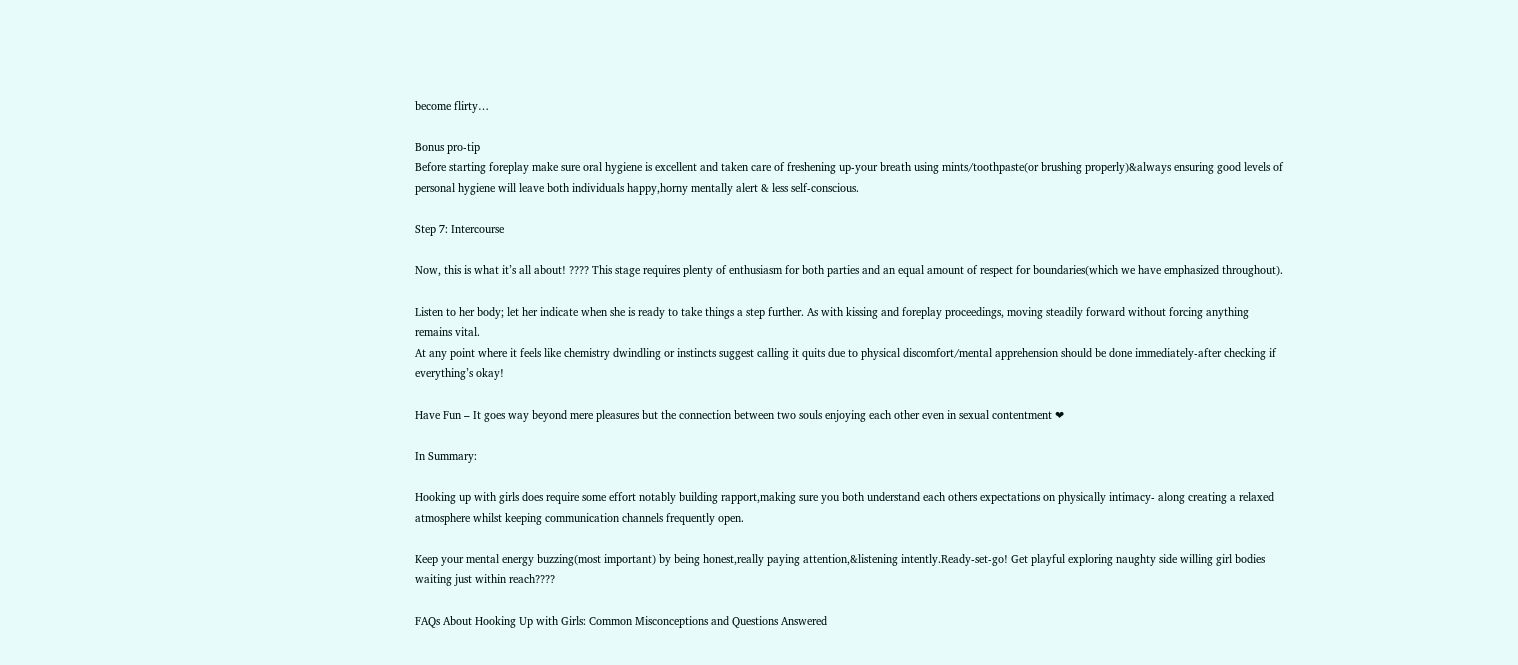become flirty…

Bonus pro-tip
Before starting foreplay make sure oral hygiene is excellent and taken care of freshening up-your breath using mints/toothpaste(or brushing properly)&always ensuring good levels of personal hygiene will leave both individuals happy,horny mentally alert & less self-conscious.

Step 7: Intercourse

Now, this is what it’s all about! ???? This stage requires plenty of enthusiasm for both parties and an equal amount of respect for boundaries(which we have emphasized throughout).

Listen to her body; let her indicate when she is ready to take things a step further. As with kissing and foreplay proceedings, moving steadily forward without forcing anything remains vital.
At any point where it feels like chemistry dwindling or instincts suggest calling it quits due to physical discomfort/mental apprehension should be done immediately-after checking if everything’s okay!

Have Fun – It goes way beyond mere pleasures but the connection between two souls enjoying each other even in sexual contentment ❤

In Summary:

Hooking up with girls does require some effort notably building rapport,making sure you both understand each others expectations on physically intimacy- along creating a relaxed atmosphere whilst keeping communication channels frequently open.

Keep your mental energy buzzing(most important) by being honest,really paying attention,&listening intently.Ready-set-go! Get playful exploring naughty side willing girl bodies waiting just within reach????

FAQs About Hooking Up with Girls: Common Misconceptions and Questions Answered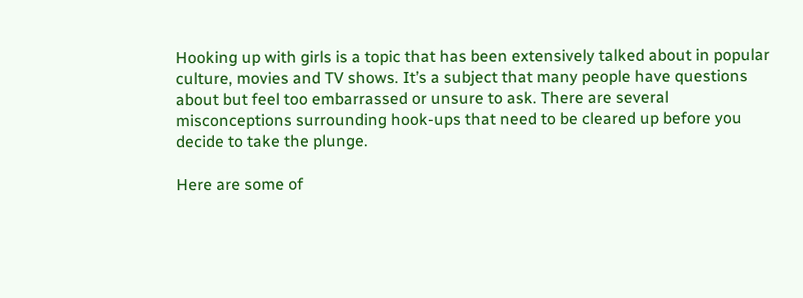Hooking up with girls is a topic that has been extensively talked about in popular culture, movies and TV shows. It’s a subject that many people have questions about but feel too embarrassed or unsure to ask. There are several misconceptions surrounding hook-ups that need to be cleared up before you decide to take the plunge.

Here are some of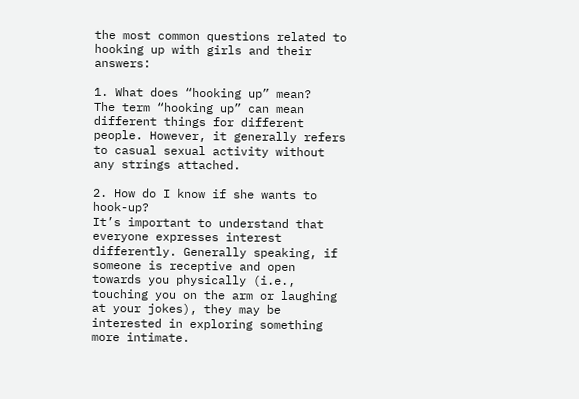the most common questions related to hooking up with girls and their answers:

1. What does “hooking up” mean?
The term “hooking up” can mean different things for different people. However, it generally refers to casual sexual activity without any strings attached.

2. How do I know if she wants to hook-up?
It’s important to understand that everyone expresses interest differently. Generally speaking, if someone is receptive and open towards you physically (i.e., touching you on the arm or laughing at your jokes), they may be interested in exploring something more intimate.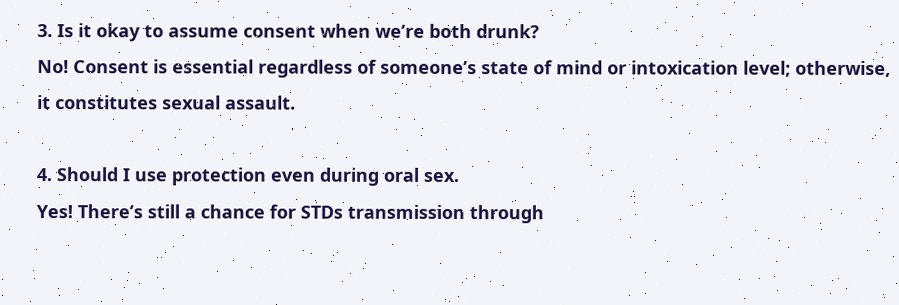3. Is it okay to assume consent when we’re both drunk?
No! Consent is essential regardless of someone’s state of mind or intoxication level; otherwise, it constitutes sexual assault.

4. Should I use protection even during oral sex.
Yes! There’s still a chance for STDs transmission through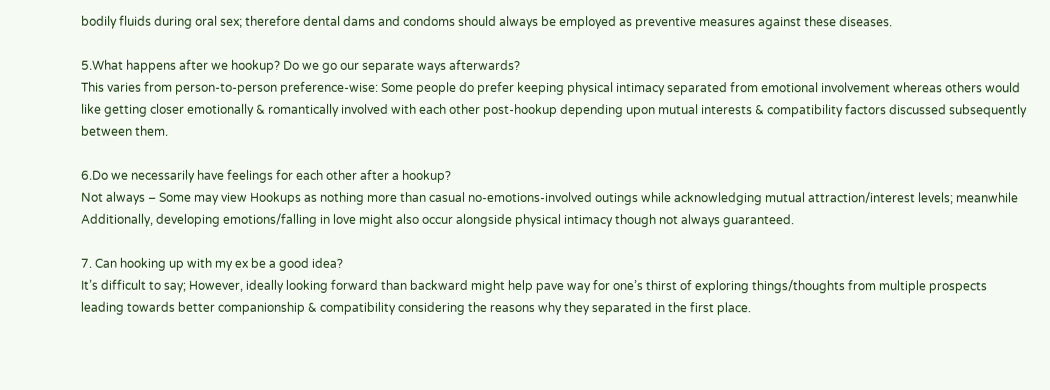bodily fluids during oral sex; therefore dental dams and condoms should always be employed as preventive measures against these diseases.

5.What happens after we hookup? Do we go our separate ways afterwards?
This varies from person-to-person preference-wise: Some people do prefer keeping physical intimacy separated from emotional involvement whereas others would like getting closer emotionally & romantically involved with each other post-hookup depending upon mutual interests & compatibility factors discussed subsequently between them.

6.Do we necessarily have feelings for each other after a hookup?
Not always – Some may view Hookups as nothing more than casual no-emotions-involved outings while acknowledging mutual attraction/interest levels; meanwhile Additionally, developing emotions/falling in love might also occur alongside physical intimacy though not always guaranteed.

7. Can hooking up with my ex be a good idea?
It’s difficult to say; However, ideally looking forward than backward might help pave way for one’s thirst of exploring things/thoughts from multiple prospects leading towards better companionship & compatibility considering the reasons why they separated in the first place.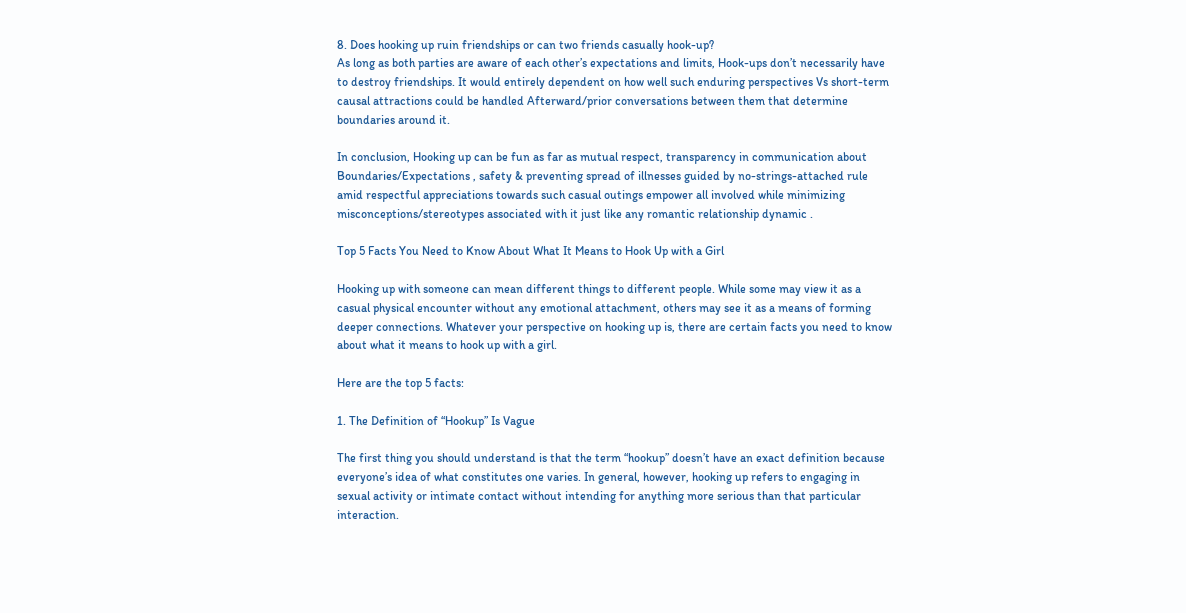8. Does hooking up ruin friendships or can two friends casually hook-up?
As long as both parties are aware of each other’s expectations and limits, Hook-ups don’t necessarily have to destroy friendships. It would entirely dependent on how well such enduring perspectives Vs short-term causal attractions could be handled Afterward/prior conversations between them that determine boundaries around it.

In conclusion, Hooking up can be fun as far as mutual respect, transparency in communication about Boundaries/Expectations , safety & preventing spread of illnesses guided by no-strings-attached rule amid respectful appreciations towards such casual outings empower all involved while minimizing misconceptions/stereotypes associated with it just like any romantic relationship dynamic .

Top 5 Facts You Need to Know About What It Means to Hook Up with a Girl

Hooking up with someone can mean different things to different people. While some may view it as a casual physical encounter without any emotional attachment, others may see it as a means of forming deeper connections. Whatever your perspective on hooking up is, there are certain facts you need to know about what it means to hook up with a girl.

Here are the top 5 facts:

1. The Definition of “Hookup” Is Vague

The first thing you should understand is that the term “hookup” doesn’t have an exact definition because everyone’s idea of what constitutes one varies. In general, however, hooking up refers to engaging in sexual activity or intimate contact without intending for anything more serious than that particular interaction.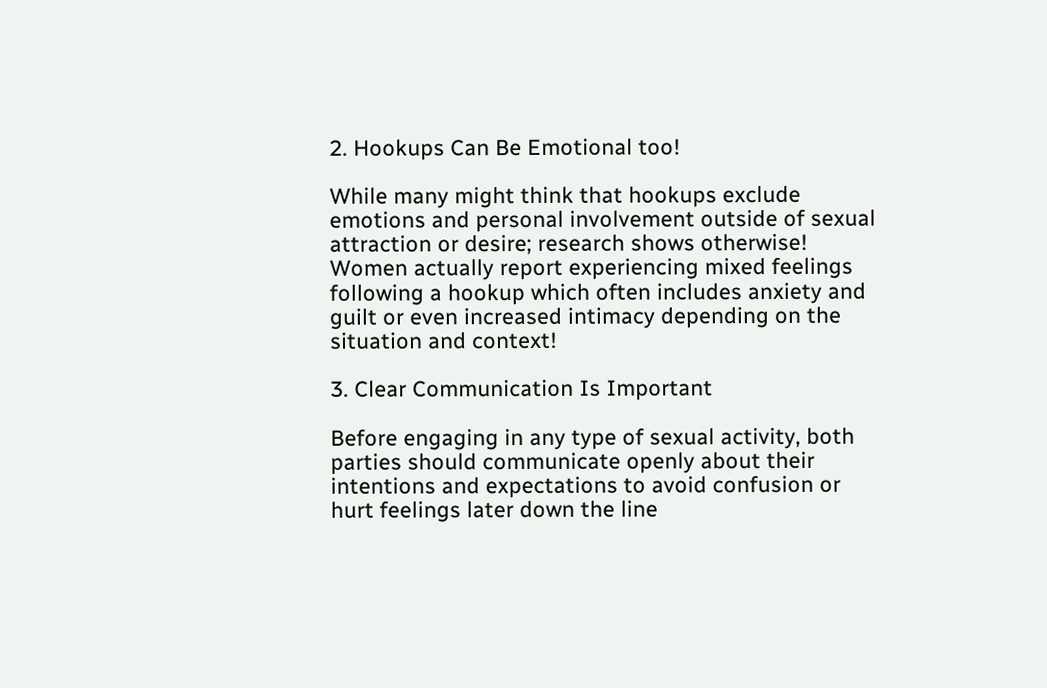2. Hookups Can Be Emotional too!

While many might think that hookups exclude emotions and personal involvement outside of sexual attraction or desire; research shows otherwise! Women actually report experiencing mixed feelings following a hookup which often includes anxiety and guilt or even increased intimacy depending on the situation and context!

3. Clear Communication Is Important

Before engaging in any type of sexual activity, both parties should communicate openly about their intentions and expectations to avoid confusion or hurt feelings later down the line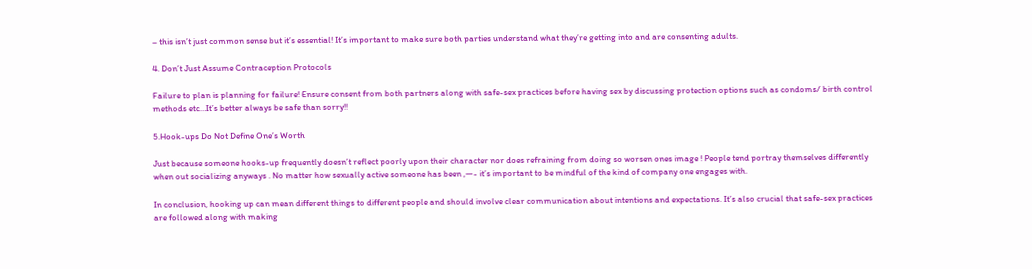– this isn’t just common sense but it’s essential! It’s important to make sure both parties understand what they’re getting into and are consenting adults.

4. Don’t Just Assume Contraception Protocols

Failure to plan is planning for failure! Ensure consent from both partners along with safe-sex practices before having sex by discussing protection options such as condoms/ birth control methods etc…It’s better always be safe than sorry!!

5.Hook-ups Do Not Define One’s Worth

Just because someone hooks-up frequently doesn’t reflect poorly upon their character nor does refraining from doing so worsen ones image ! People tend portray themselves differently when out socializing anyways . No matter how sexually active someone has been ,—- it’s important to be mindful of the kind of company one engages with.

In conclusion, hooking up can mean different things to different people and should involve clear communication about intentions and expectations. It’s also crucial that safe-sex practices are followed along with making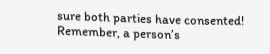sure both parties have consented! Remember, a person’s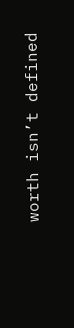worth isn’t defined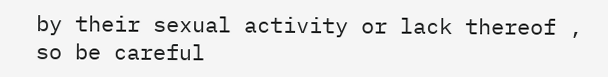by their sexual activity or lack thereof , so be careful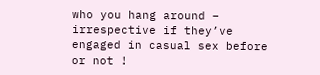who you hang around – irrespective if they’ve engaged in casual sex before or not !